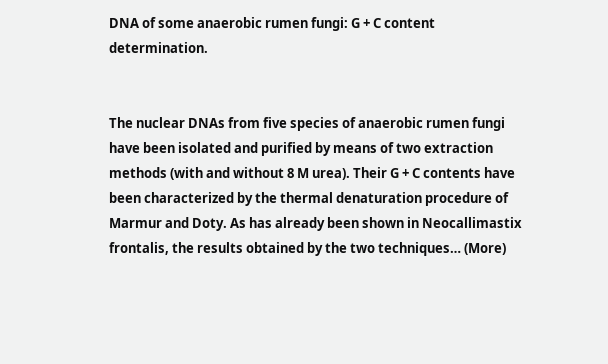DNA of some anaerobic rumen fungi: G + C content determination.


The nuclear DNAs from five species of anaerobic rumen fungi have been isolated and purified by means of two extraction methods (with and without 8 M urea). Their G + C contents have been characterized by the thermal denaturation procedure of Marmur and Doty. As has already been shown in Neocallimastix frontalis, the results obtained by the two techniques… (More)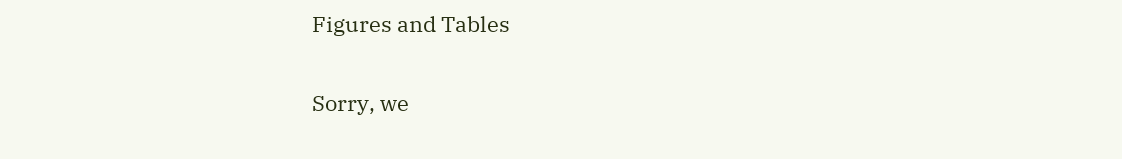Figures and Tables

Sorry, we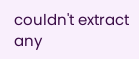couldn't extract any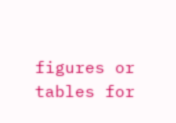figures or tables for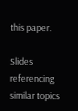this paper.

Slides referencing similar topics